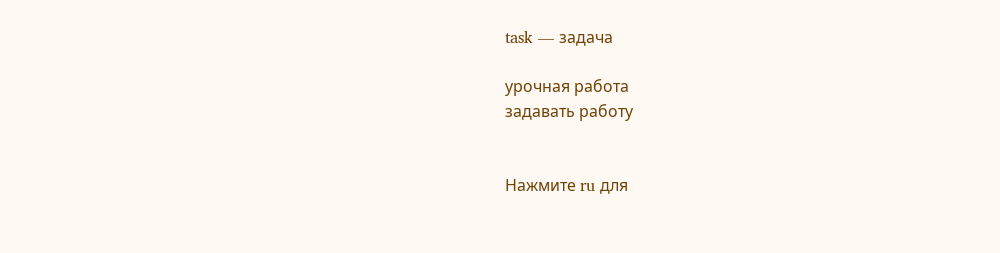task — задача

урочная работа
задавать работу


Нажмите ru для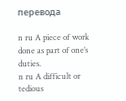перевода

n ru A piece of work done as part of one’s duties.
n ru A difficult or tedious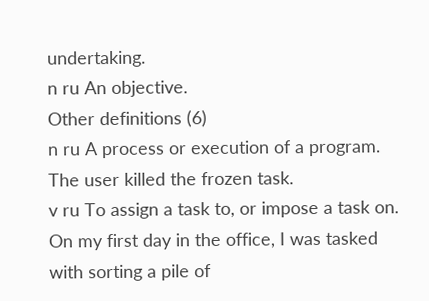undertaking.
n ru An objective.
Other definitions (6)
n ru A process or execution of a program.
The user killed the frozen task.
v ru To assign a task to, or impose a task on.
On my first day in the office, I was tasked with sorting a pile of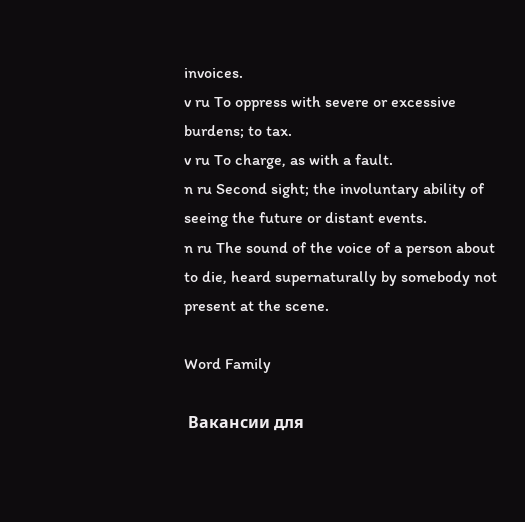invoices.
v ru To oppress with severe or excessive burdens; to tax.
v ru To charge, as with a fault.
n ru Second sight; the involuntary ability of seeing the future or distant events.
n ru The sound of the voice of a person about to die, heard supernaturally by somebody not present at the scene.

Word Family

 Вакансии для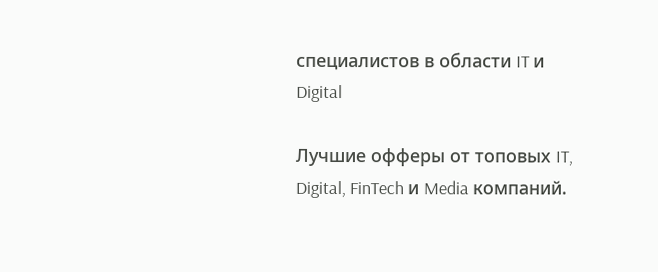специалистов в области IT и Digital

Лучшие офферы от топовых IT, Digital, FinTech и Media компаний.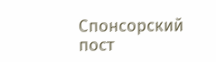Спонсорский пост